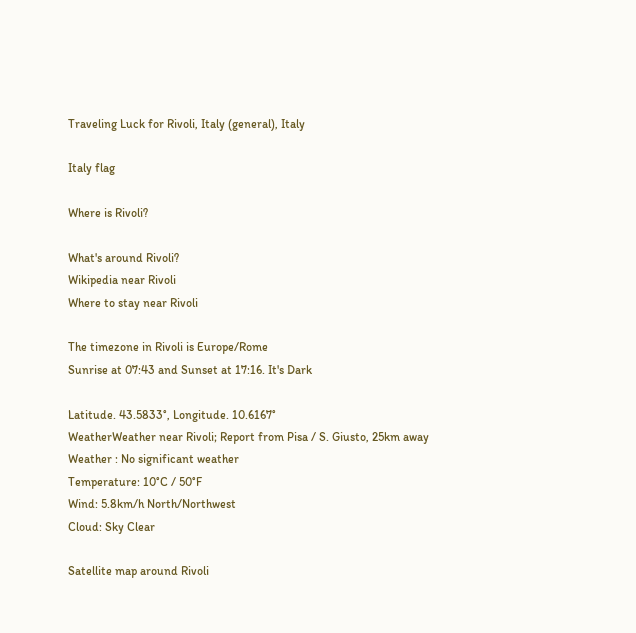Traveling Luck for Rivoli, Italy (general), Italy

Italy flag

Where is Rivoli?

What's around Rivoli?
Wikipedia near Rivoli
Where to stay near Rivoli

The timezone in Rivoli is Europe/Rome
Sunrise at 07:43 and Sunset at 17:16. It's Dark

Latitude. 43.5833°, Longitude. 10.6167°
WeatherWeather near Rivoli; Report from Pisa / S. Giusto, 25km away
Weather : No significant weather
Temperature: 10°C / 50°F
Wind: 5.8km/h North/Northwest
Cloud: Sky Clear

Satellite map around Rivoli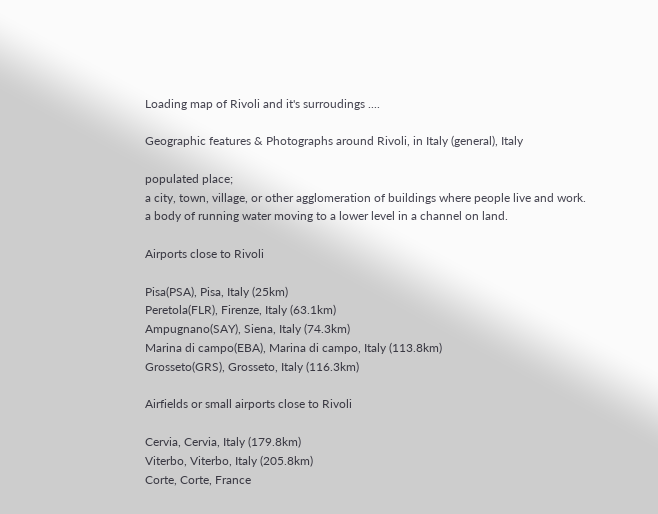Loading map of Rivoli and it's surroudings ....

Geographic features & Photographs around Rivoli, in Italy (general), Italy

populated place;
a city, town, village, or other agglomeration of buildings where people live and work.
a body of running water moving to a lower level in a channel on land.

Airports close to Rivoli

Pisa(PSA), Pisa, Italy (25km)
Peretola(FLR), Firenze, Italy (63.1km)
Ampugnano(SAY), Siena, Italy (74.3km)
Marina di campo(EBA), Marina di campo, Italy (113.8km)
Grosseto(GRS), Grosseto, Italy (116.3km)

Airfields or small airports close to Rivoli

Cervia, Cervia, Italy (179.8km)
Viterbo, Viterbo, Italy (205.8km)
Corte, Corte, France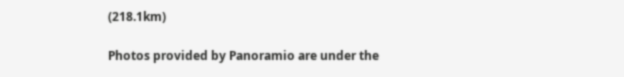(218.1km)

Photos provided by Panoramio are under the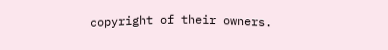copyright of their owners.